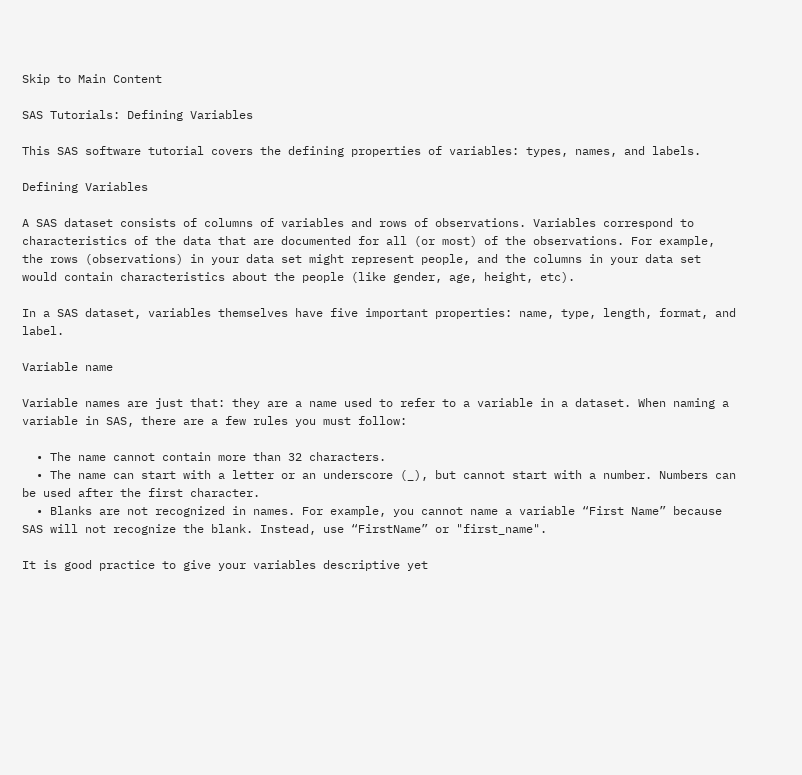Skip to Main Content

SAS Tutorials: Defining Variables

This SAS software tutorial covers the defining properties of variables: types, names, and labels.

Defining Variables

A SAS dataset consists of columns of variables and rows of observations. Variables correspond to characteristics of the data that are documented for all (or most) of the observations. For example, the rows (observations) in your data set might represent people, and the columns in your data set would contain characteristics about the people (like gender, age, height, etc).

In a SAS dataset, variables themselves have five important properties: name, type, length, format, and label.

Variable name

Variable names are just that: they are a name used to refer to a variable in a dataset. When naming a variable in SAS, there are a few rules you must follow:

  • The name cannot contain more than 32 characters.
  • The name can start with a letter or an underscore (_), but cannot start with a number. Numbers can be used after the first character.
  • Blanks are not recognized in names. For example, you cannot name a variable “First Name” because SAS will not recognize the blank. Instead, use “FirstName” or "first_name".

It is good practice to give your variables descriptive yet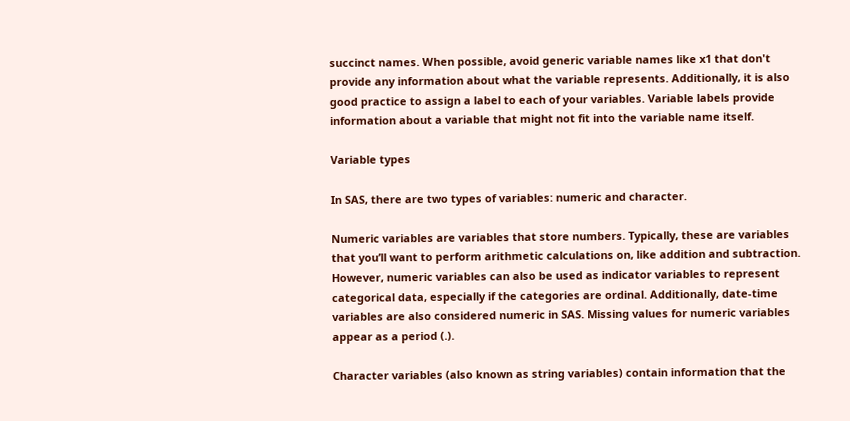succinct names. When possible, avoid generic variable names like x1 that don't provide any information about what the variable represents. Additionally, it is also good practice to assign a label to each of your variables. Variable labels provide information about a variable that might not fit into the variable name itself.

Variable types

In SAS, there are two types of variables: numeric and character.

Numeric variables are variables that store numbers. Typically, these are variables that you’ll want to perform arithmetic calculations on, like addition and subtraction. However, numeric variables can also be used as indicator variables to represent categorical data, especially if the categories are ordinal. Additionally, date-time variables are also considered numeric in SAS. Missing values for numeric variables appear as a period (.).

Character variables (also known as string variables) contain information that the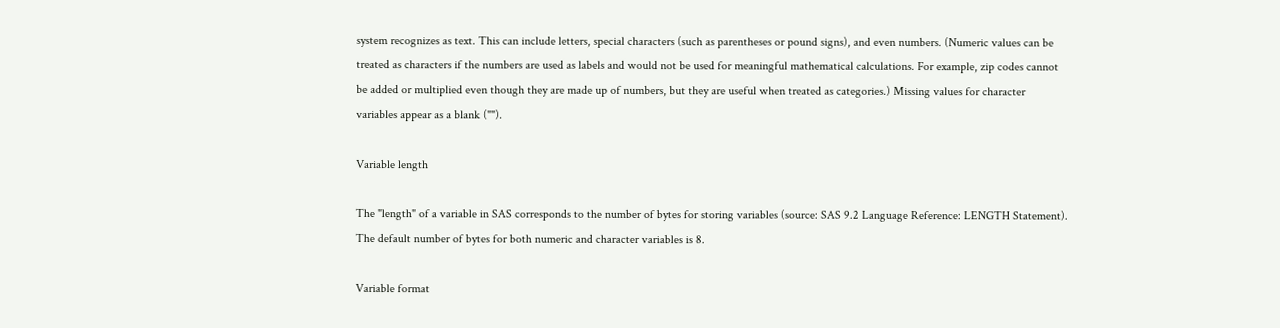system recognizes as text. This can include letters, special characters (such as parentheses or pound signs), and even numbers. (Numeric values can be treated as characters if the numbers are used as labels and would not be used for meaningful mathematical calculations. For example, zip codes cannot be added or multiplied even though they are made up of numbers, but they are useful when treated as categories.) Missing values for character variables appear as a blank ("").

Variable length

The "length" of a variable in SAS corresponds to the number of bytes for storing variables (source: SAS 9.2 Language Reference: LENGTH Statement). The default number of bytes for both numeric and character variables is 8.

Variable format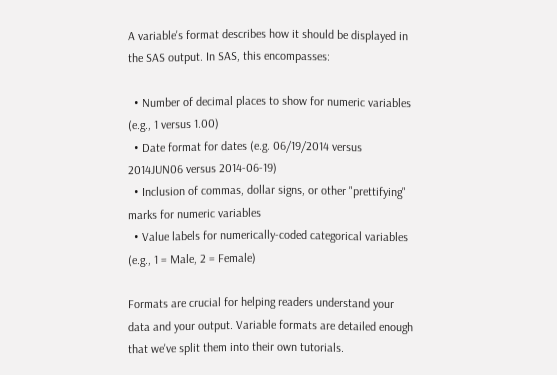A variable's format describes how it should be displayed in the SAS output. In SAS, this encompasses:

  • Number of decimal places to show for numeric variables (e.g., 1 versus 1.00)
  • Date format for dates (e.g. 06/19/2014 versus 2014JUN06 versus 2014-06-19)
  • Inclusion of commas, dollar signs, or other "prettifying" marks for numeric variables
  • Value labels for numerically-coded categorical variables (e.g., 1 = Male, 2 = Female)

Formats are crucial for helping readers understand your data and your output. Variable formats are detailed enough that we've split them into their own tutorials.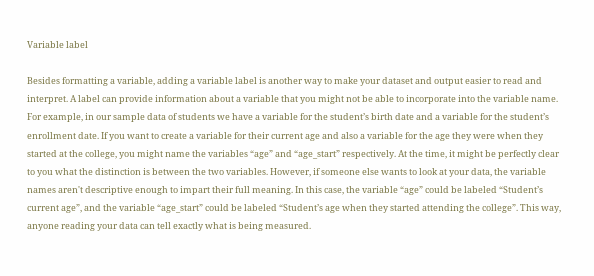Variable label

Besides formatting a variable, adding a variable label is another way to make your dataset and output easier to read and interpret. A label can provide information about a variable that you might not be able to incorporate into the variable name. For example, in our sample data of students we have a variable for the student’s birth date and a variable for the student’s enrollment date. If you want to create a variable for their current age and also a variable for the age they were when they started at the college, you might name the variables “age” and “age_start” respectively. At the time, it might be perfectly clear to you what the distinction is between the two variables. However, if someone else wants to look at your data, the variable names aren't descriptive enough to impart their full meaning. In this case, the variable “age” could be labeled “Student’s current age”, and the variable “age_start” could be labeled “Student’s age when they started attending the college”. This way, anyone reading your data can tell exactly what is being measured.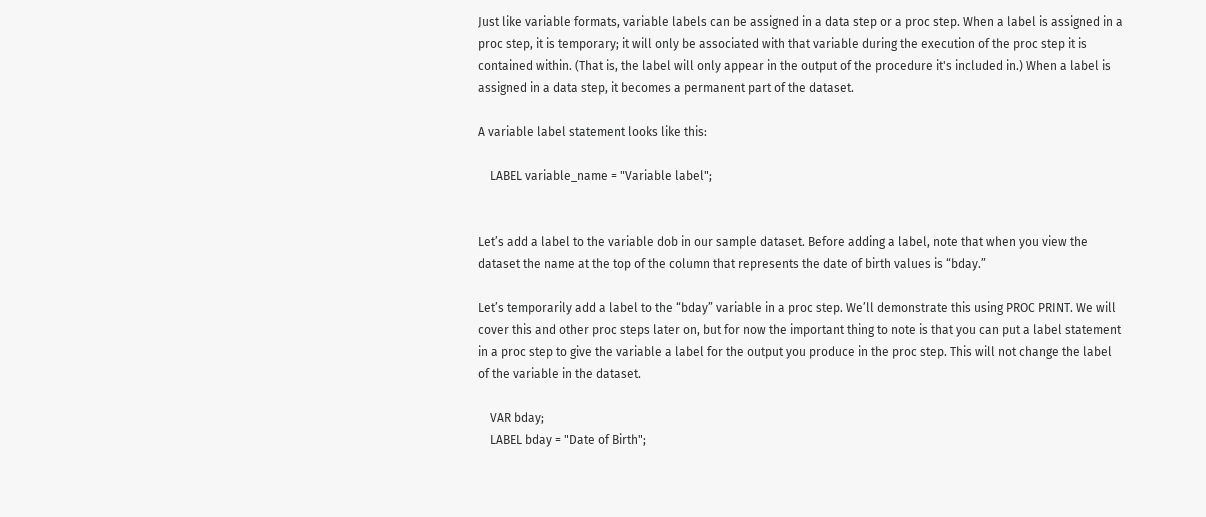Just like variable formats, variable labels can be assigned in a data step or a proc step. When a label is assigned in a proc step, it is temporary; it will only be associated with that variable during the execution of the proc step it is contained within. (That is, the label will only appear in the output of the procedure it's included in.) When a label is assigned in a data step, it becomes a permanent part of the dataset.

A variable label statement looks like this:

    LABEL variable_name = "Variable label";


Let’s add a label to the variable dob in our sample dataset. Before adding a label, note that when you view the dataset the name at the top of the column that represents the date of birth values is “bday.”

Let’s temporarily add a label to the “bday” variable in a proc step. We’ll demonstrate this using PROC PRINT. We will cover this and other proc steps later on, but for now the important thing to note is that you can put a label statement in a proc step to give the variable a label for the output you produce in the proc step. This will not change the label of the variable in the dataset.

    VAR bday;
    LABEL bday = "Date of Birth";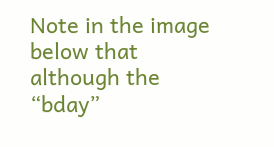Note in the image below that although the “bday”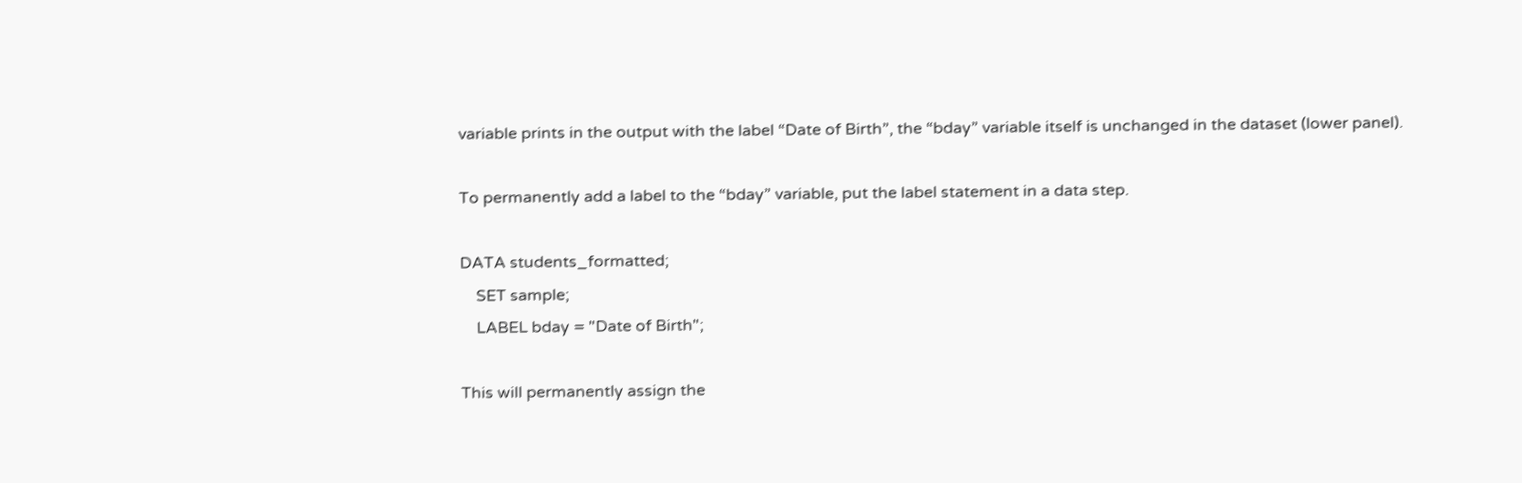variable prints in the output with the label “Date of Birth”, the “bday” variable itself is unchanged in the dataset (lower panel).

To permanently add a label to the “bday” variable, put the label statement in a data step.

DATA students_formatted;
    SET sample;
    LABEL bday = "Date of Birth";

This will permanently assign the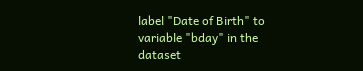label "Date of Birth" to variable "bday" in the dataset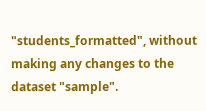"students_formatted", without making any changes to the dataset "sample".